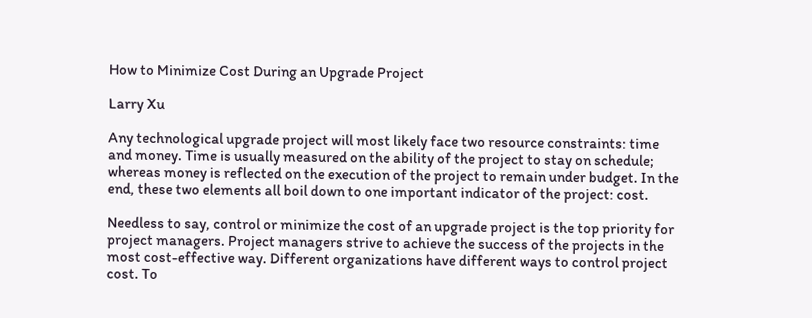How to Minimize Cost During an Upgrade Project

Larry Xu

Any technological upgrade project will most likely face two resource constraints: time and money. Time is usually measured on the ability of the project to stay on schedule; whereas money is reflected on the execution of the project to remain under budget. In the end, these two elements all boil down to one important indicator of the project: cost.

Needless to say, control or minimize the cost of an upgrade project is the top priority for project managers. Project managers strive to achieve the success of the projects in the most cost-effective way. Different organizations have different ways to control project cost. To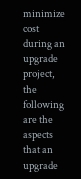minimize cost during an upgrade project, the following are the aspects that an upgrade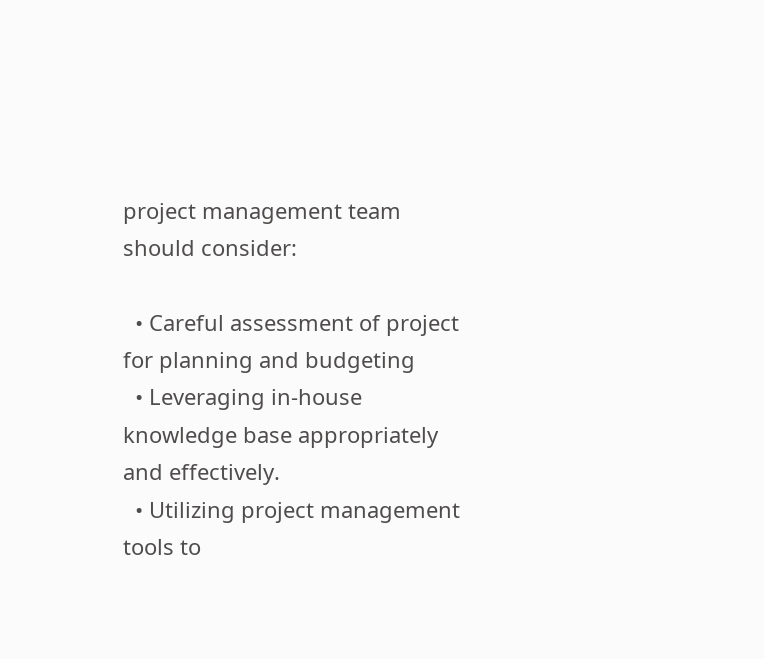project management team should consider:

  • Careful assessment of project for planning and budgeting
  • Leveraging in-house knowledge base appropriately and effectively.
  • Utilizing project management tools to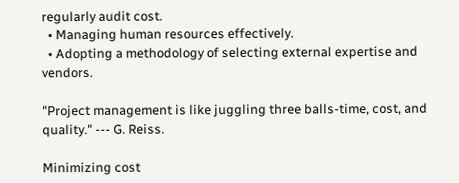regularly audit cost.
  • Managing human resources effectively.
  • Adopting a methodology of selecting external expertise and vendors.

"Project management is like juggling three balls-time, cost, and quality." --- G. Reiss.

Minimizing cost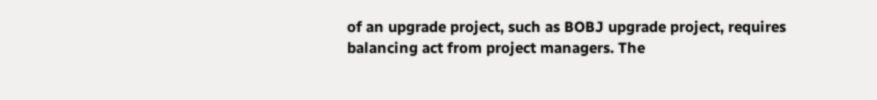of an upgrade project, such as BOBJ upgrade project, requires balancing act from project managers. The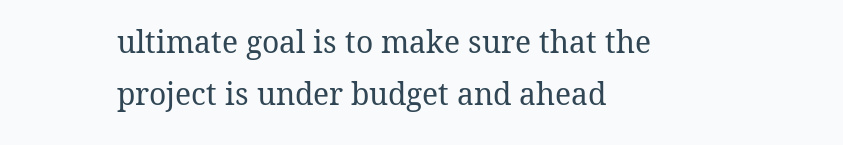ultimate goal is to make sure that the project is under budget and ahead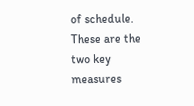of schedule. These are the two key measures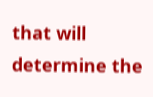that will determine the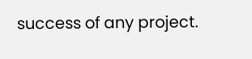success of any project.